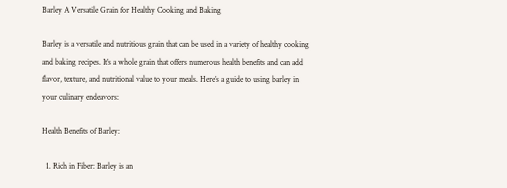Barley A Versatile Grain for Healthy Cooking and Baking

Barley is a versatile and nutritious grain that can be used in a variety of healthy cooking and baking recipes. It’s a whole grain that offers numerous health benefits and can add flavor, texture, and nutritional value to your meals. Here’s a guide to using barley in your culinary endeavors:

Health Benefits of Barley:

  1. Rich in Fiber: Barley is an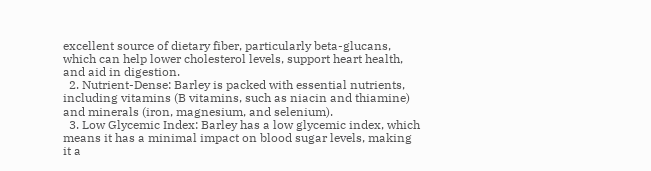excellent source of dietary fiber, particularly beta-glucans, which can help lower cholesterol levels, support heart health, and aid in digestion.
  2. Nutrient-Dense: Barley is packed with essential nutrients, including vitamins (B vitamins, such as niacin and thiamine) and minerals (iron, magnesium, and selenium).
  3. Low Glycemic Index: Barley has a low glycemic index, which means it has a minimal impact on blood sugar levels, making it a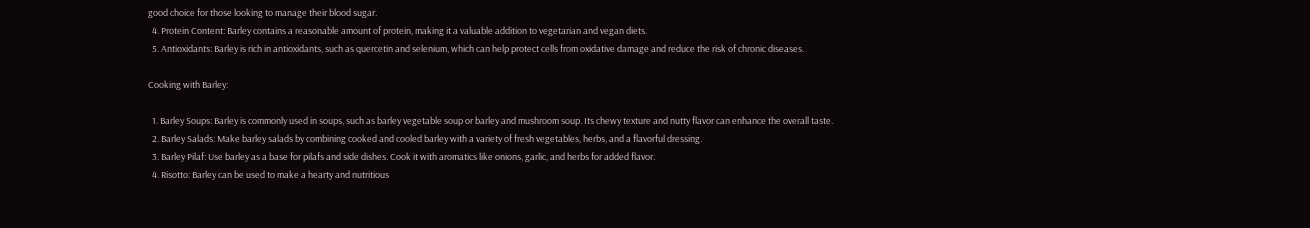good choice for those looking to manage their blood sugar.
  4. Protein Content: Barley contains a reasonable amount of protein, making it a valuable addition to vegetarian and vegan diets.
  5. Antioxidants: Barley is rich in antioxidants, such as quercetin and selenium, which can help protect cells from oxidative damage and reduce the risk of chronic diseases.

Cooking with Barley:

  1. Barley Soups: Barley is commonly used in soups, such as barley vegetable soup or barley and mushroom soup. Its chewy texture and nutty flavor can enhance the overall taste.
  2. Barley Salads: Make barley salads by combining cooked and cooled barley with a variety of fresh vegetables, herbs, and a flavorful dressing.
  3. Barley Pilaf: Use barley as a base for pilafs and side dishes. Cook it with aromatics like onions, garlic, and herbs for added flavor.
  4. Risotto: Barley can be used to make a hearty and nutritious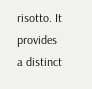risotto. It provides a distinct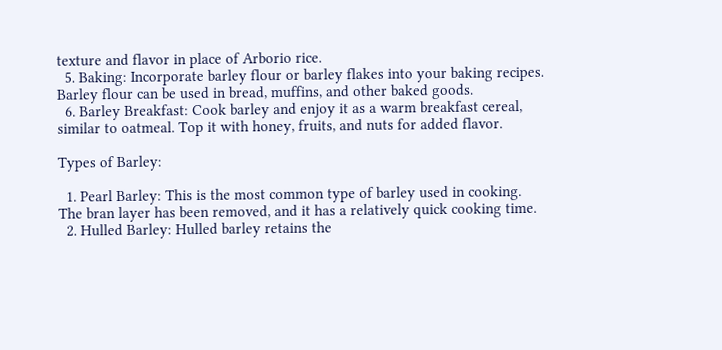texture and flavor in place of Arborio rice.
  5. Baking: Incorporate barley flour or barley flakes into your baking recipes. Barley flour can be used in bread, muffins, and other baked goods.
  6. Barley Breakfast: Cook barley and enjoy it as a warm breakfast cereal, similar to oatmeal. Top it with honey, fruits, and nuts for added flavor.

Types of Barley:

  1. Pearl Barley: This is the most common type of barley used in cooking. The bran layer has been removed, and it has a relatively quick cooking time.
  2. Hulled Barley: Hulled barley retains the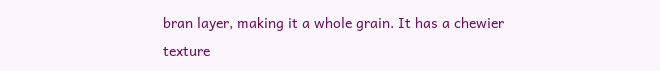bran layer, making it a whole grain. It has a chewier texture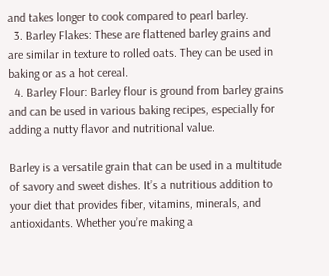and takes longer to cook compared to pearl barley.
  3. Barley Flakes: These are flattened barley grains and are similar in texture to rolled oats. They can be used in baking or as a hot cereal.
  4. Barley Flour: Barley flour is ground from barley grains and can be used in various baking recipes, especially for adding a nutty flavor and nutritional value.

Barley is a versatile grain that can be used in a multitude of savory and sweet dishes. It’s a nutritious addition to your diet that provides fiber, vitamins, minerals, and antioxidants. Whether you’re making a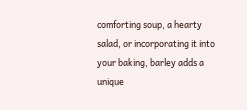comforting soup, a hearty salad, or incorporating it into your baking, barley adds a unique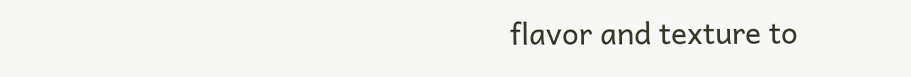flavor and texture to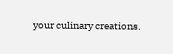your culinary creations.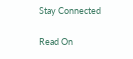Stay Connected

Read On